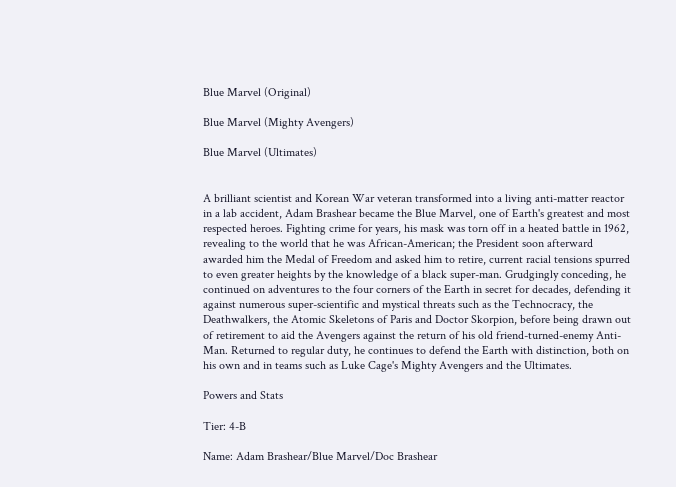Blue Marvel (Original)

Blue Marvel (Mighty Avengers)

Blue Marvel (Ultimates)


A brilliant scientist and Korean War veteran transformed into a living anti-matter reactor in a lab accident, Adam Brashear became the Blue Marvel, one of Earth's greatest and most respected heroes. Fighting crime for years, his mask was torn off in a heated battle in 1962, revealing to the world that he was African-American; the President soon afterward awarded him the Medal of Freedom and asked him to retire, current racial tensions spurred to even greater heights by the knowledge of a black super-man. Grudgingly conceding, he continued on adventures to the four corners of the Earth in secret for decades, defending it against numerous super-scientific and mystical threats such as the Technocracy, the Deathwalkers, the Atomic Skeletons of Paris and Doctor Skorpion, before being drawn out of retirement to aid the Avengers against the return of his old friend-turned-enemy Anti-Man. Returned to regular duty, he continues to defend the Earth with distinction, both on his own and in teams such as Luke Cage's Mighty Avengers and the Ultimates.

Powers and Stats

Tier: 4-B

Name: Adam Brashear/Blue Marvel/Doc Brashear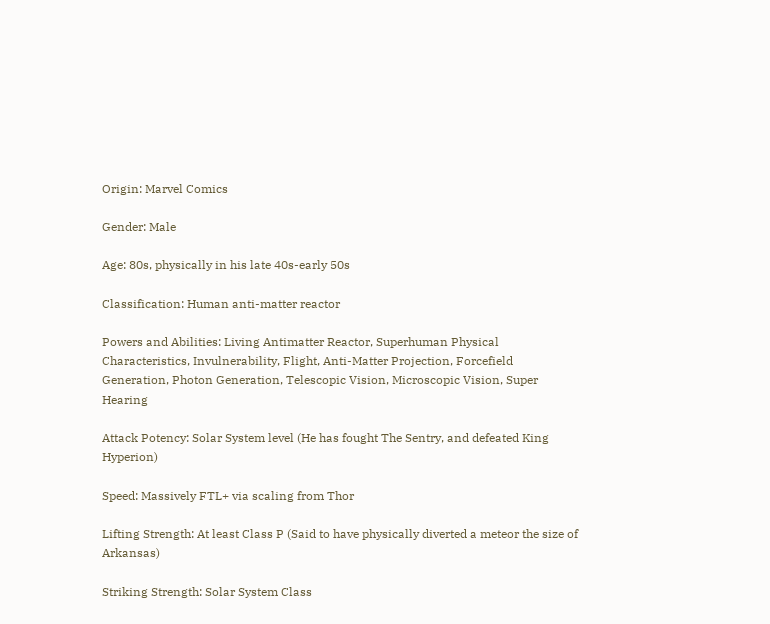Origin: Marvel Comics

Gender: Male

Age: 80s, physically in his late 40s-early 50s

Classification: Human anti-matter reactor

Powers and Abilities: Living Antimatter Reactor, Superhuman Physical Characteristics, Invulnerability, Flight, Anti-Matter Projection, Forcefield Generation, Photon Generation, Telescopic Vision, Microscopic Vision, Super Hearing

Attack Potency: Solar System level (He has fought The Sentry, and defeated King Hyperion)

Speed: Massively FTL+ via scaling from Thor

Lifting Strength: At least Class P (Said to have physically diverted a meteor the size of Arkansas)

Striking Strength: Solar System Class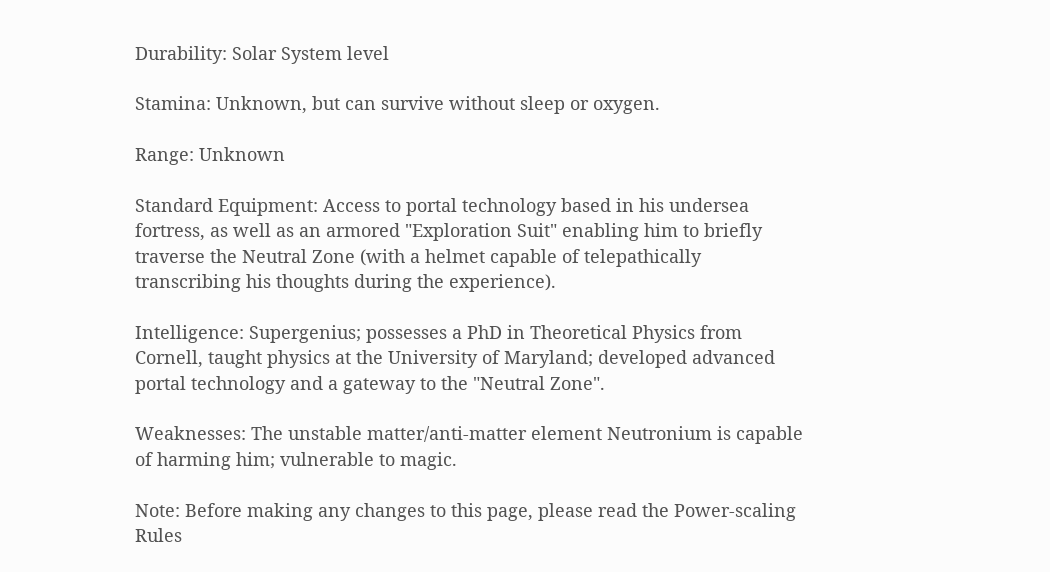Durability: Solar System level

Stamina: Unknown, but can survive without sleep or oxygen.

Range: Unknown

Standard Equipment: Access to portal technology based in his undersea fortress, as well as an armored "Exploration Suit" enabling him to briefly traverse the Neutral Zone (with a helmet capable of telepathically transcribing his thoughts during the experience).

Intelligence: Supergenius; possesses a PhD in Theoretical Physics from Cornell, taught physics at the University of Maryland; developed advanced portal technology and a gateway to the "Neutral Zone".

Weaknesses: The unstable matter/anti-matter element Neutronium is capable of harming him; vulnerable to magic.

Note: Before making any changes to this page, please read the Power-scaling Rules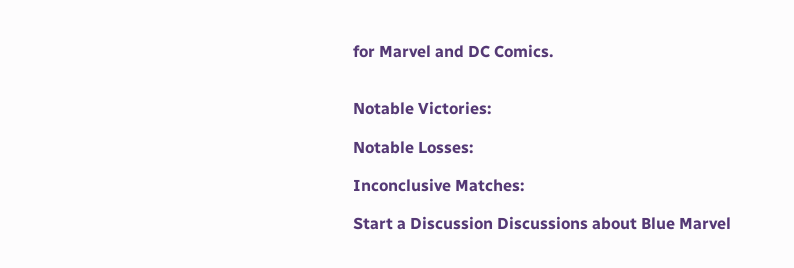for Marvel and DC Comics.


Notable Victories:

Notable Losses:

Inconclusive Matches:

Start a Discussion Discussions about Blue Marvel